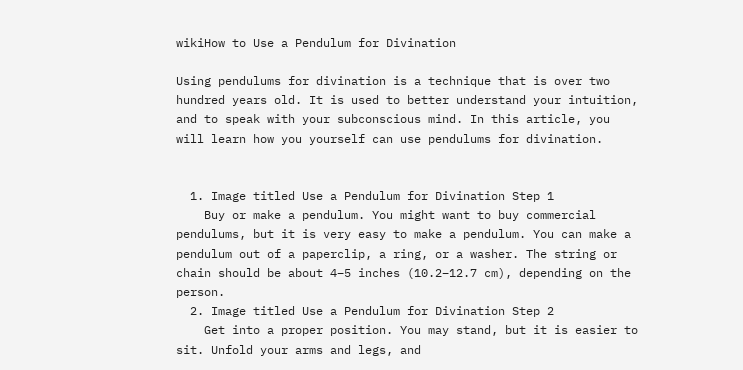wikiHow to Use a Pendulum for Divination

Using pendulums for divination is a technique that is over two hundred years old. It is used to better understand your intuition, and to speak with your subconscious mind. In this article, you will learn how you yourself can use pendulums for divination.


  1. Image titled Use a Pendulum for Divination Step 1
    Buy or make a pendulum. You might want to buy commercial pendulums, but it is very easy to make a pendulum. You can make a pendulum out of a paperclip, a ring, or a washer. The string or chain should be about 4–5 inches (10.2–12.7 cm), depending on the person.
  2. Image titled Use a Pendulum for Divination Step 2
    Get into a proper position. You may stand, but it is easier to sit. Unfold your arms and legs, and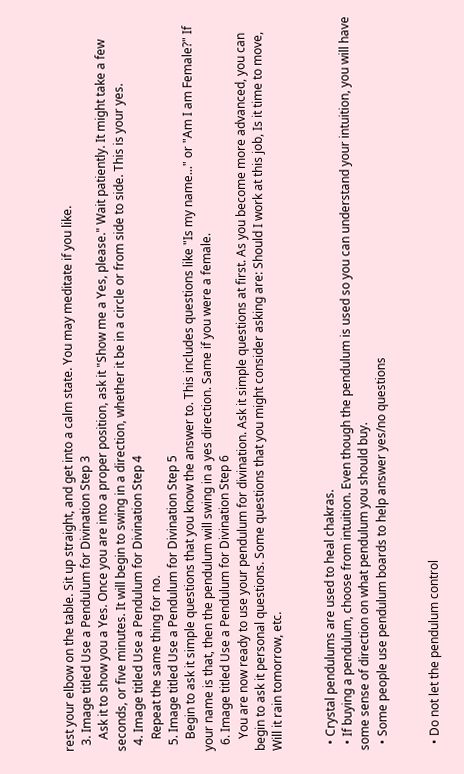rest your elbow on the table. Sit up straight, and get into a calm state. You may meditate if you like.
  3. Image titled Use a Pendulum for Divination Step 3
    Ask it to show you a Yes. Once you are into a proper position, ask it "Show me a Yes, please." Wait patiently. It might take a few seconds, or five minutes. It will begin to swing in a direction, whether it be in a circle or from side to side. This is your yes.
  4. Image titled Use a Pendulum for Divination Step 4
    Repeat the same thing for no.
  5. Image titled Use a Pendulum for Divination Step 5
    Begin to ask it simple questions that you know the answer to. This includes questions like "Is my name..." or "Am I am Female?" If your name is that, then the pendulum will swing in a yes direction. Same if you were a female.
  6. Image titled Use a Pendulum for Divination Step 6
    You are now ready to use your pendulum for divination. Ask it simple questions at first. As you become more advanced, you can begin to ask it personal questions. Some questions that you might consider asking are: Should I work at this job, Is it time to move, Will it rain tomorrow, etc.


  • Crystal pendulums are used to heal chakras.
  • If buying a pendulum, choose from intuition. Even though the pendulum is used so you can understand your intuition, you will have some sense of direction on what pendulum you should buy.
  • Some people use pendulum boards to help answer yes/no questions


  • Do not let the pendulum control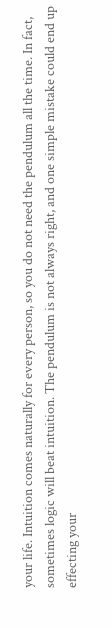your life. Intuition comes naturally for every person, so you do not need the pendulum all the time. In fact, sometimes logic will beat intuition. The pendulum is not always right, and one simple mistake could end up effecting your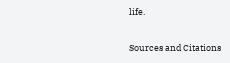life.

Sources and Citations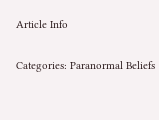Article Info

Categories: Paranormal Beliefs